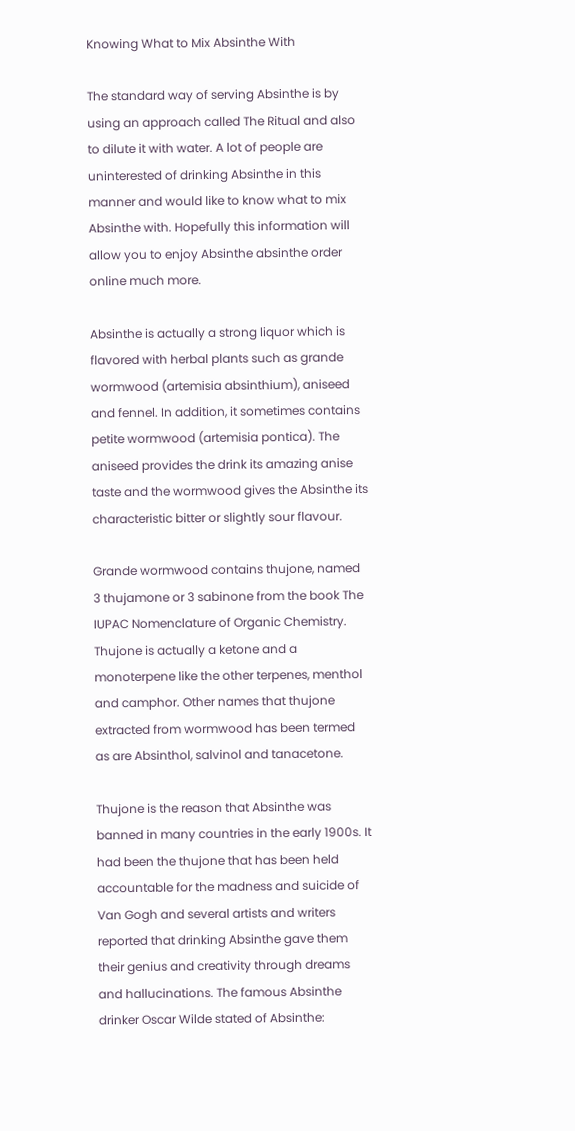Knowing What to Mix Absinthe With

The standard way of serving Absinthe is by using an approach called The Ritual and also to dilute it with water. A lot of people are uninterested of drinking Absinthe in this manner and would like to know what to mix Absinthe with. Hopefully this information will allow you to enjoy Absinthe absinthe order online much more.

Absinthe is actually a strong liquor which is flavored with herbal plants such as grande wormwood (artemisia absinthium), aniseed and fennel. In addition, it sometimes contains petite wormwood (artemisia pontica). The aniseed provides the drink its amazing anise taste and the wormwood gives the Absinthe its characteristic bitter or slightly sour flavour.

Grande wormwood contains thujone, named 3 thujamone or 3 sabinone from the book The IUPAC Nomenclature of Organic Chemistry. Thujone is actually a ketone and a monoterpene like the other terpenes, menthol and camphor. Other names that thujone extracted from wormwood has been termed as are Absinthol, salvinol and tanacetone.

Thujone is the reason that Absinthe was banned in many countries in the early 1900s. It had been the thujone that has been held accountable for the madness and suicide of Van Gogh and several artists and writers reported that drinking Absinthe gave them their genius and creativity through dreams and hallucinations. The famous Absinthe drinker Oscar Wilde stated of Absinthe: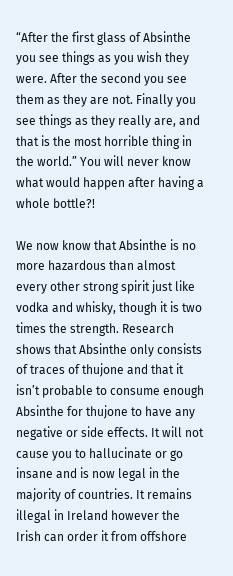“After the first glass of Absinthe you see things as you wish they were. After the second you see them as they are not. Finally you see things as they really are, and that is the most horrible thing in the world.” You will never know what would happen after having a whole bottle?!

We now know that Absinthe is no more hazardous than almost every other strong spirit just like vodka and whisky, though it is two times the strength. Research shows that Absinthe only consists of traces of thujone and that it isn’t probable to consume enough Absinthe for thujone to have any negative or side effects. It will not cause you to hallucinate or go insane and is now legal in the majority of countries. It remains illegal in Ireland however the Irish can order it from offshore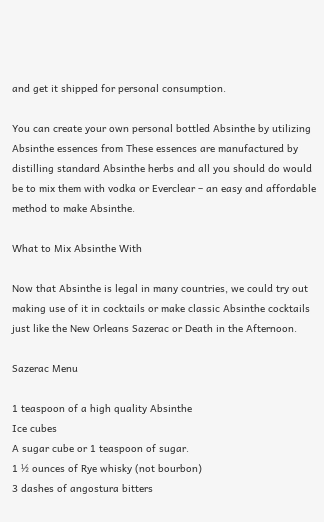and get it shipped for personal consumption.

You can create your own personal bottled Absinthe by utilizing Absinthe essences from These essences are manufactured by distilling standard Absinthe herbs and all you should do would be to mix them with vodka or Everclear – an easy and affordable method to make Absinthe.

What to Mix Absinthe With

Now that Absinthe is legal in many countries, we could try out making use of it in cocktails or make classic Absinthe cocktails just like the New Orleans Sazerac or Death in the Afternoon.

Sazerac Menu

1 teaspoon of a high quality Absinthe
Ice cubes
A sugar cube or 1 teaspoon of sugar.
1 ½ ounces of Rye whisky (not bourbon)
3 dashes of angostura bitters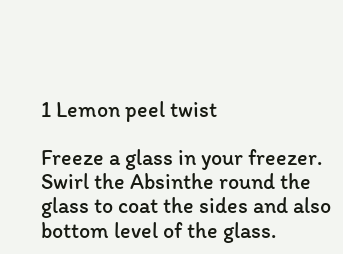1 Lemon peel twist

Freeze a glass in your freezer.
Swirl the Absinthe round the glass to coat the sides and also bottom level of the glass.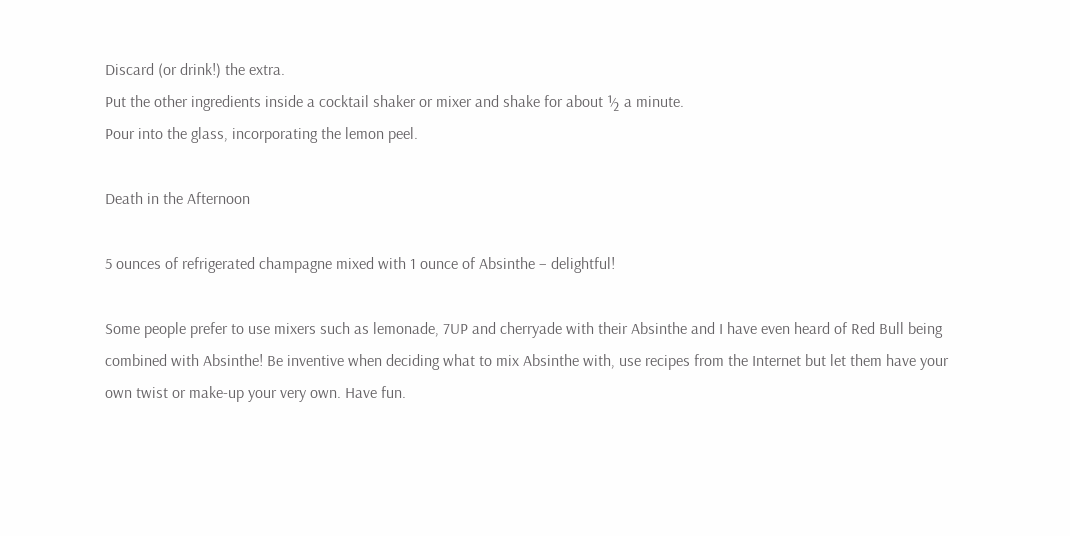Discard (or drink!) the extra.
Put the other ingredients inside a cocktail shaker or mixer and shake for about ½ a minute.
Pour into the glass, incorporating the lemon peel.

Death in the Afternoon

5 ounces of refrigerated champagne mixed with 1 ounce of Absinthe – delightful!

Some people prefer to use mixers such as lemonade, 7UP and cherryade with their Absinthe and I have even heard of Red Bull being combined with Absinthe! Be inventive when deciding what to mix Absinthe with, use recipes from the Internet but let them have your own twist or make-up your very own. Have fun.